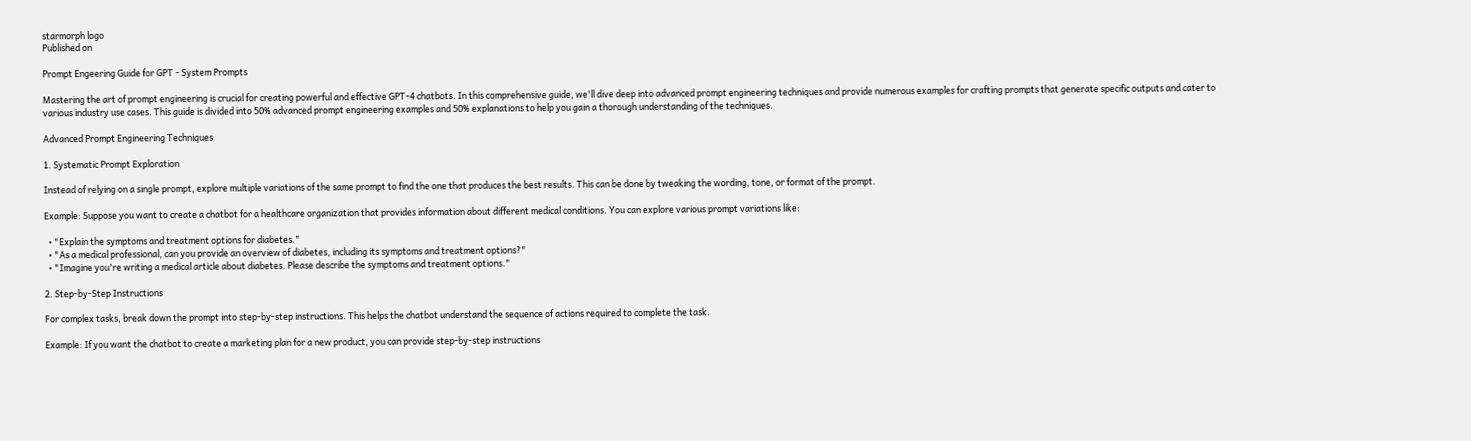starmorph logo
Published on

Prompt Engeering Guide for GPT - System Prompts

Mastering the art of prompt engineering is crucial for creating powerful and effective GPT-4 chatbots. In this comprehensive guide, we'll dive deep into advanced prompt engineering techniques and provide numerous examples for crafting prompts that generate specific outputs and cater to various industry use cases. This guide is divided into 50% advanced prompt engineering examples and 50% explanations to help you gain a thorough understanding of the techniques.

Advanced Prompt Engineering Techniques

1. Systematic Prompt Exploration

Instead of relying on a single prompt, explore multiple variations of the same prompt to find the one that produces the best results. This can be done by tweaking the wording, tone, or format of the prompt.

Example: Suppose you want to create a chatbot for a healthcare organization that provides information about different medical conditions. You can explore various prompt variations like:

  • "Explain the symptoms and treatment options for diabetes."
  • "As a medical professional, can you provide an overview of diabetes, including its symptoms and treatment options?"
  • "Imagine you're writing a medical article about diabetes. Please describe the symptoms and treatment options."

2. Step-by-Step Instructions

For complex tasks, break down the prompt into step-by-step instructions. This helps the chatbot understand the sequence of actions required to complete the task.

Example: If you want the chatbot to create a marketing plan for a new product, you can provide step-by-step instructions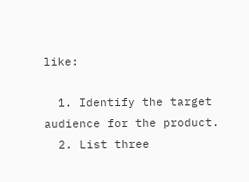like:

  1. Identify the target audience for the product.
  2. List three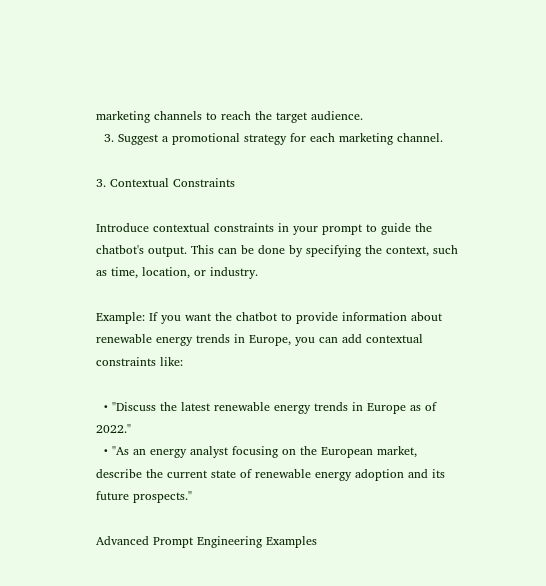marketing channels to reach the target audience.
  3. Suggest a promotional strategy for each marketing channel.

3. Contextual Constraints

Introduce contextual constraints in your prompt to guide the chatbot's output. This can be done by specifying the context, such as time, location, or industry.

Example: If you want the chatbot to provide information about renewable energy trends in Europe, you can add contextual constraints like:

  • "Discuss the latest renewable energy trends in Europe as of 2022."
  • "As an energy analyst focusing on the European market, describe the current state of renewable energy adoption and its future prospects."

Advanced Prompt Engineering Examples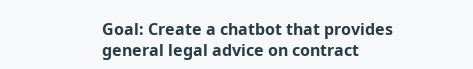Goal: Create a chatbot that provides general legal advice on contract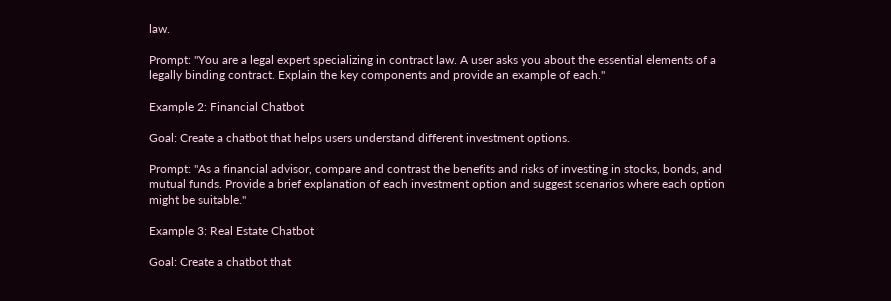law.

Prompt: "You are a legal expert specializing in contract law. A user asks you about the essential elements of a legally binding contract. Explain the key components and provide an example of each."

Example 2: Financial Chatbot

Goal: Create a chatbot that helps users understand different investment options.

Prompt: "As a financial advisor, compare and contrast the benefits and risks of investing in stocks, bonds, and mutual funds. Provide a brief explanation of each investment option and suggest scenarios where each option might be suitable."

Example 3: Real Estate Chatbot

Goal: Create a chatbot that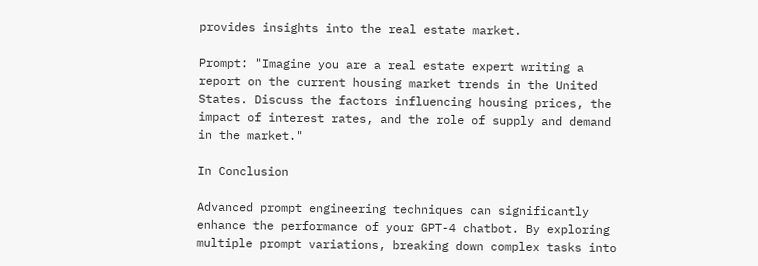provides insights into the real estate market.

Prompt: "Imagine you are a real estate expert writing a report on the current housing market trends in the United States. Discuss the factors influencing housing prices, the impact of interest rates, and the role of supply and demand in the market."

In Conclusion

Advanced prompt engineering techniques can significantly enhance the performance of your GPT-4 chatbot. By exploring multiple prompt variations, breaking down complex tasks into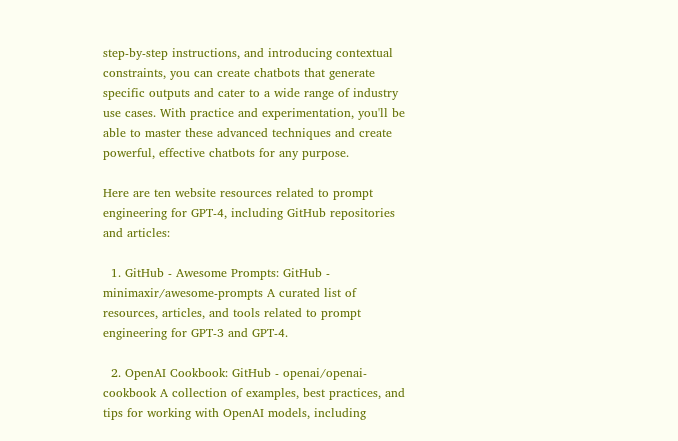step-by-step instructions, and introducing contextual constraints, you can create chatbots that generate specific outputs and cater to a wide range of industry use cases. With practice and experimentation, you'll be able to master these advanced techniques and create powerful, effective chatbots for any purpose.

Here are ten website resources related to prompt engineering for GPT-4, including GitHub repositories and articles:

  1. GitHub - Awesome Prompts: GitHub - minimaxir/awesome-prompts A curated list of resources, articles, and tools related to prompt engineering for GPT-3 and GPT-4.

  2. OpenAI Cookbook: GitHub - openai/openai-cookbook A collection of examples, best practices, and tips for working with OpenAI models, including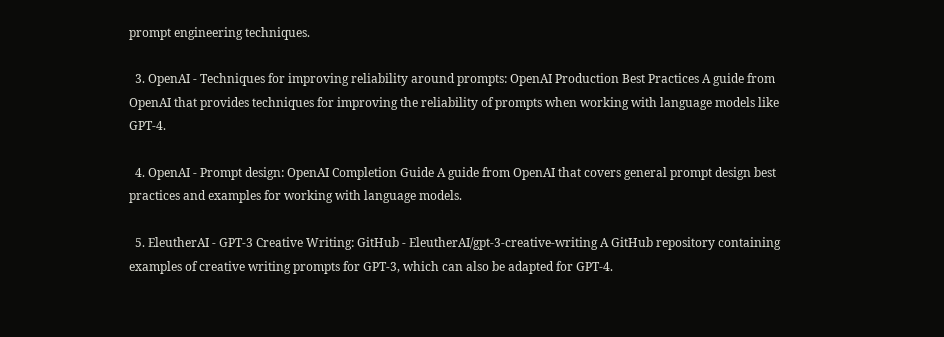prompt engineering techniques.

  3. OpenAI - Techniques for improving reliability around prompts: OpenAI Production Best Practices A guide from OpenAI that provides techniques for improving the reliability of prompts when working with language models like GPT-4.

  4. OpenAI - Prompt design: OpenAI Completion Guide A guide from OpenAI that covers general prompt design best practices and examples for working with language models.

  5. EleutherAI - GPT-3 Creative Writing: GitHub - EleutherAI/gpt-3-creative-writing A GitHub repository containing examples of creative writing prompts for GPT-3, which can also be adapted for GPT-4.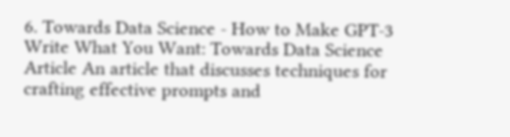6. Towards Data Science - How to Make GPT-3 Write What You Want: Towards Data Science Article An article that discusses techniques for crafting effective prompts and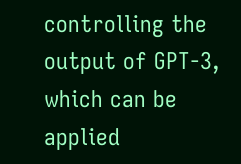controlling the output of GPT-3, which can be applied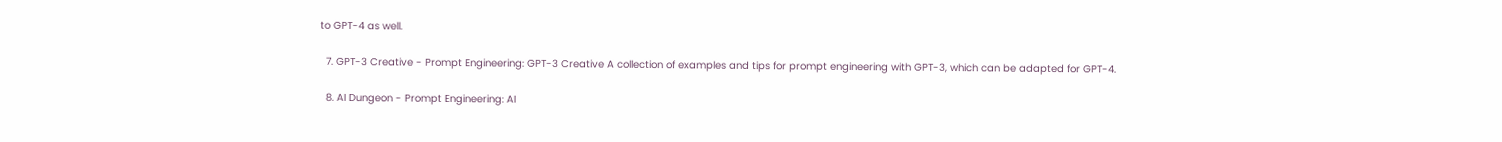to GPT-4 as well.

  7. GPT-3 Creative - Prompt Engineering: GPT-3 Creative A collection of examples and tips for prompt engineering with GPT-3, which can be adapted for GPT-4.

  8. AI Dungeon - Prompt Engineering: AI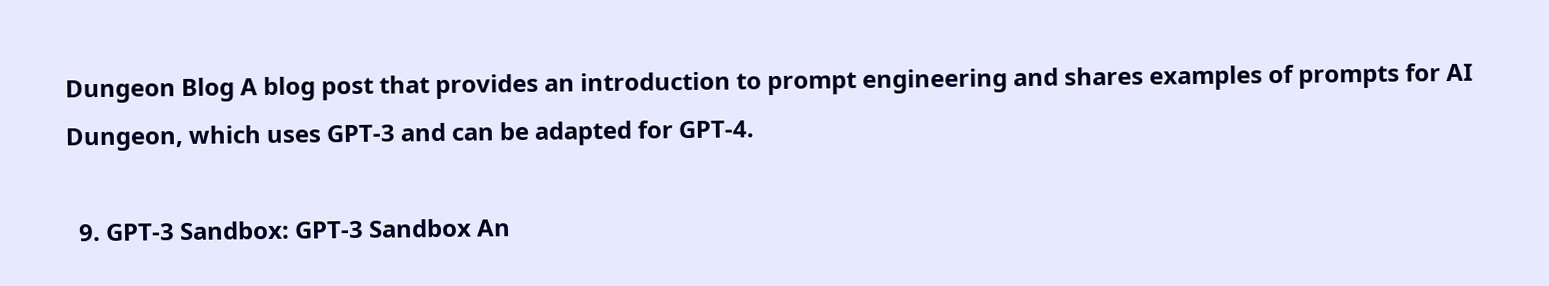Dungeon Blog A blog post that provides an introduction to prompt engineering and shares examples of prompts for AI Dungeon, which uses GPT-3 and can be adapted for GPT-4.

  9. GPT-3 Sandbox: GPT-3 Sandbox An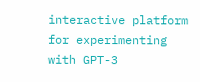interactive platform for experimenting with GPT-3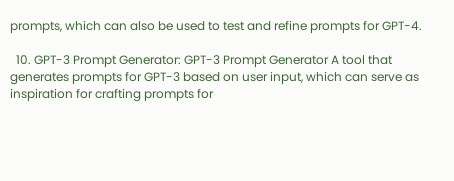prompts, which can also be used to test and refine prompts for GPT-4.

  10. GPT-3 Prompt Generator: GPT-3 Prompt Generator A tool that generates prompts for GPT-3 based on user input, which can serve as inspiration for crafting prompts for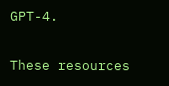GPT-4.

These resources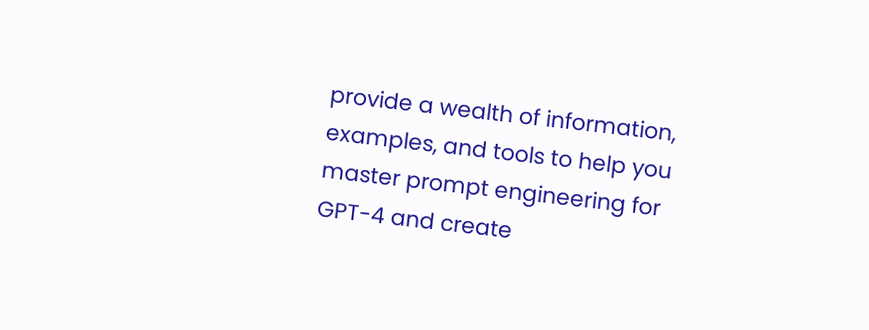provide a wealth of information, examples, and tools to help you master prompt engineering for GPT-4 and create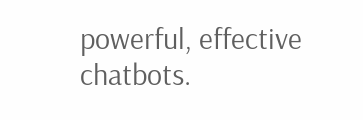powerful, effective chatbots.